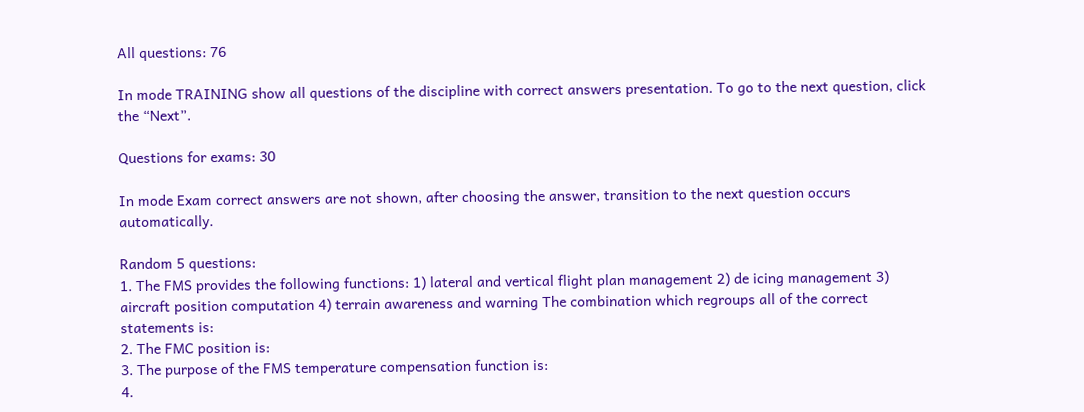All questions: 76

In mode TRAINING show all questions of the discipline with correct answers presentation. To go to the next question, click the “Next”.

Questions for exams: 30

In mode Exam correct answers are not shown, after choosing the answer, transition to the next question occurs automatically.

Random 5 questions:
1. The FMS provides the following functions: 1) lateral and vertical flight plan management 2) de icing management 3) aircraft position computation 4) terrain awareness and warning The combination which regroups all of the correct statements is:
2. The FMC position is:
3. The purpose of the FMS temperature compensation function is:
4.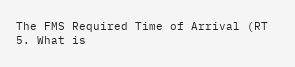The FMS Required Time of Arrival (RT
5. What is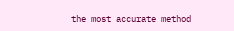the most accurate method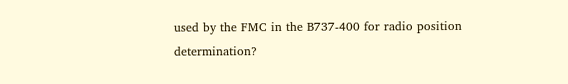used by the FMC in the B737-400 for radio position determination?